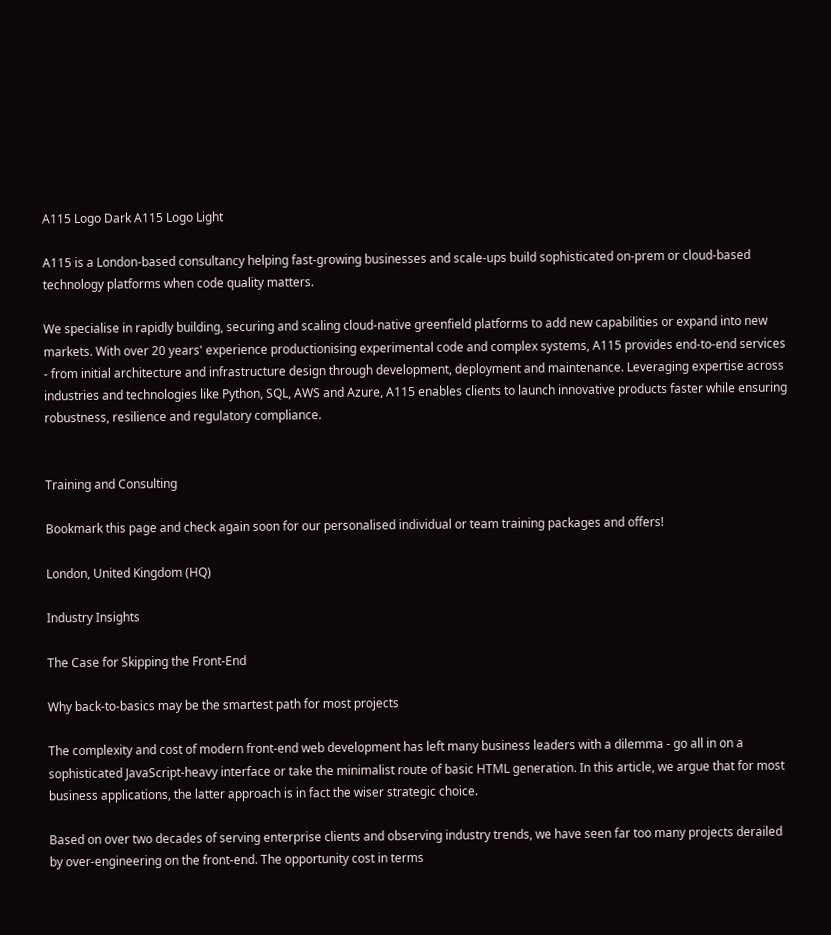A115 Logo Dark A115 Logo Light

A115 is a London-based consultancy helping fast-growing businesses and scale-ups build sophisticated on-prem or cloud-based technology platforms when code quality matters.

We specialise in rapidly building, securing and scaling cloud-native greenfield platforms to add new capabilities or expand into new markets. With over 20 years' experience productionising experimental code and complex systems, A115 provides end-to-end services - from initial architecture and infrastructure design through development, deployment and maintenance. Leveraging expertise across industries and technologies like Python, SQL, AWS and Azure, A115 enables clients to launch innovative products faster while ensuring robustness, resilience and regulatory compliance.


Training and Consulting

Bookmark this page and check again soon for our personalised individual or team training packages and offers!

London, United Kingdom (HQ)

Industry Insights

The Case for Skipping the Front-End

Why back-to-basics may be the smartest path for most projects

The complexity and cost of modern front-end web development has left many business leaders with a dilemma - go all in on a sophisticated JavaScript-heavy interface or take the minimalist route of basic HTML generation. In this article, we argue that for most business applications, the latter approach is in fact the wiser strategic choice.

Based on over two decades of serving enterprise clients and observing industry trends, we have seen far too many projects derailed by over-engineering on the front-end. The opportunity cost in terms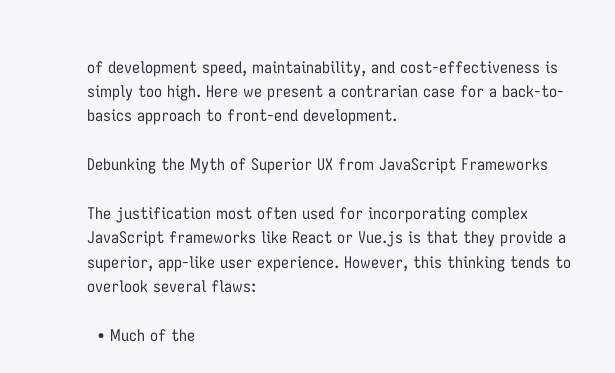of development speed, maintainability, and cost-effectiveness is simply too high. Here we present a contrarian case for a back-to-basics approach to front-end development.

Debunking the Myth of Superior UX from JavaScript Frameworks

The justification most often used for incorporating complex JavaScript frameworks like React or Vue.js is that they provide a superior, app-like user experience. However, this thinking tends to overlook several flaws:

  • Much of the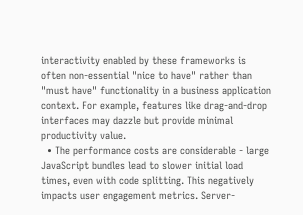interactivity enabled by these frameworks is often non-essential "nice to have" rather than "must have" functionality in a business application context. For example, features like drag-and-drop interfaces may dazzle but provide minimal productivity value.
  • The performance costs are considerable - large JavaScript bundles lead to slower initial load times, even with code splitting. This negatively impacts user engagement metrics. Server-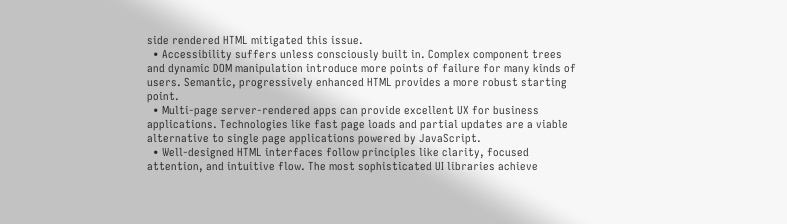side rendered HTML mitigated this issue.
  • Accessibility suffers unless consciously built in. Complex component trees and dynamic DOM manipulation introduce more points of failure for many kinds of users. Semantic, progressively enhanced HTML provides a more robust starting point.
  • Multi-page server-rendered apps can provide excellent UX for business applications. Technologies like fast page loads and partial updates are a viable alternative to single page applications powered by JavaScript.
  • Well-designed HTML interfaces follow principles like clarity, focused attention, and intuitive flow. The most sophisticated UI libraries achieve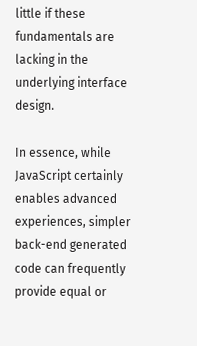little if these fundamentals are lacking in the underlying interface design.

In essence, while JavaScript certainly enables advanced experiences, simpler back-end generated code can frequently provide equal or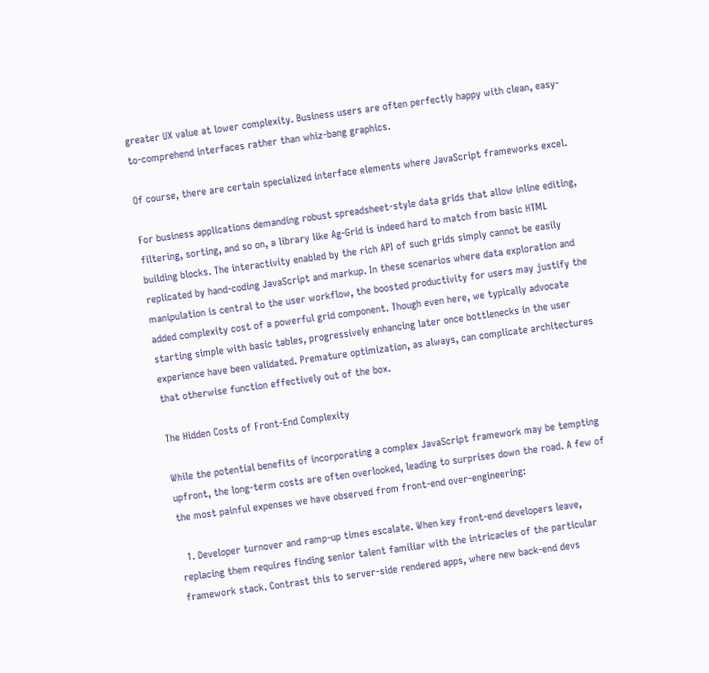greater UX value at lower complexity. Business users are often perfectly happy with clean, easy-to-comprehend interfaces rather than whiz-bang graphics.

Of course, there are certain specialized interface elements where JavaScript frameworks excel.

For business applications demanding robust spreadsheet-style data grids that allow inline editing, filtering, sorting, and so on, a library like Ag-Grid is indeed hard to match from basic HTML building blocks. The interactivity enabled by the rich API of such grids simply cannot be easily replicated by hand-coding JavaScript and markup. In these scenarios where data exploration and manipulation is central to the user workflow, the boosted productivity for users may justify the added complexity cost of a powerful grid component. Though even here, we typically advocate starting simple with basic tables, progressively enhancing later once bottlenecks in the user experience have been validated. Premature optimization, as always, can complicate architectures that otherwise function effectively out of the box.

The Hidden Costs of Front-End Complexity

While the potential benefits of incorporating a complex JavaScript framework may be tempting upfront, the long-term costs are often overlooked, leading to surprises down the road. A few of the most painful expenses we have observed from front-end over-engineering:

  1. Developer turnover and ramp-up times escalate. When key front-end developers leave, replacing them requires finding senior talent familiar with the intricacies of the particular framework stack. Contrast this to server-side rendered apps, where new back-end devs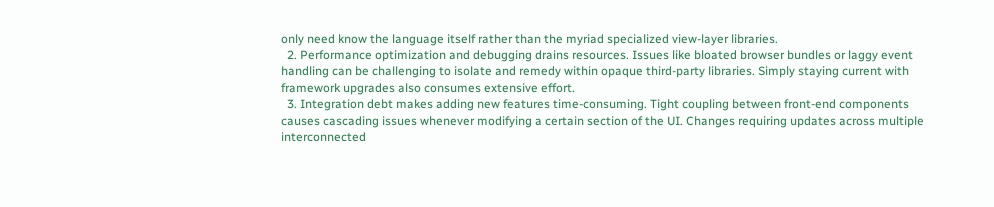only need know the language itself rather than the myriad specialized view-layer libraries.
  2. Performance optimization and debugging drains resources. Issues like bloated browser bundles or laggy event handling can be challenging to isolate and remedy within opaque third-party libraries. Simply staying current with framework upgrades also consumes extensive effort.
  3. Integration debt makes adding new features time-consuming. Tight coupling between front-end components causes cascading issues whenever modifying a certain section of the UI. Changes requiring updates across multiple interconnected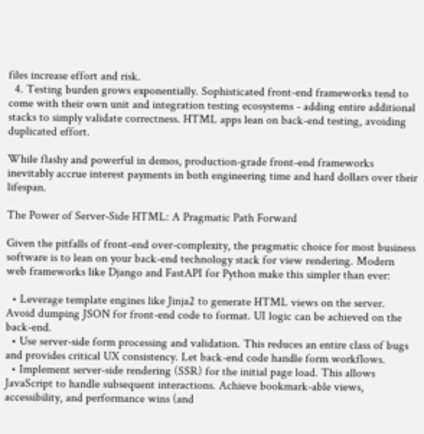files increase effort and risk.
  4. Testing burden grows exponentially. Sophisticated front-end frameworks tend to come with their own unit and integration testing ecosystems - adding entire additional stacks to simply validate correctness. HTML apps lean on back-end testing, avoiding duplicated effort.

While flashy and powerful in demos, production-grade front-end frameworks inevitably accrue interest payments in both engineering time and hard dollars over their lifespan.

The Power of Server-Side HTML: A Pragmatic Path Forward

Given the pitfalls of front-end over-complexity, the pragmatic choice for most business software is to lean on your back-end technology stack for view rendering. Modern web frameworks like Django and FastAPI for Python make this simpler than ever:

  • Leverage template engines like Jinja2 to generate HTML views on the server. Avoid dumping JSON for front-end code to format. UI logic can be achieved on the back-end.
  • Use server-side form processing and validation. This reduces an entire class of bugs and provides critical UX consistency. Let back-end code handle form workflows.
  • Implement server-side rendering (SSR) for the initial page load. This allows JavaScript to handle subsequent interactions. Achieve bookmark-able views, accessibility, and performance wins (and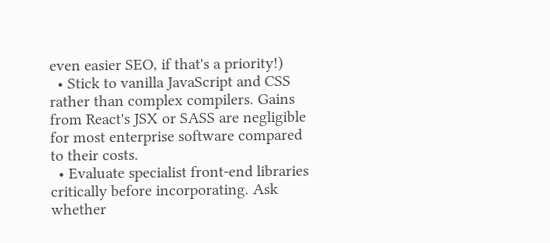even easier SEO, if that's a priority!)
  • Stick to vanilla JavaScript and CSS rather than complex compilers. Gains from React's JSX or SASS are negligible for most enterprise software compared to their costs.
  • Evaluate specialist front-end libraries critically before incorporating. Ask whether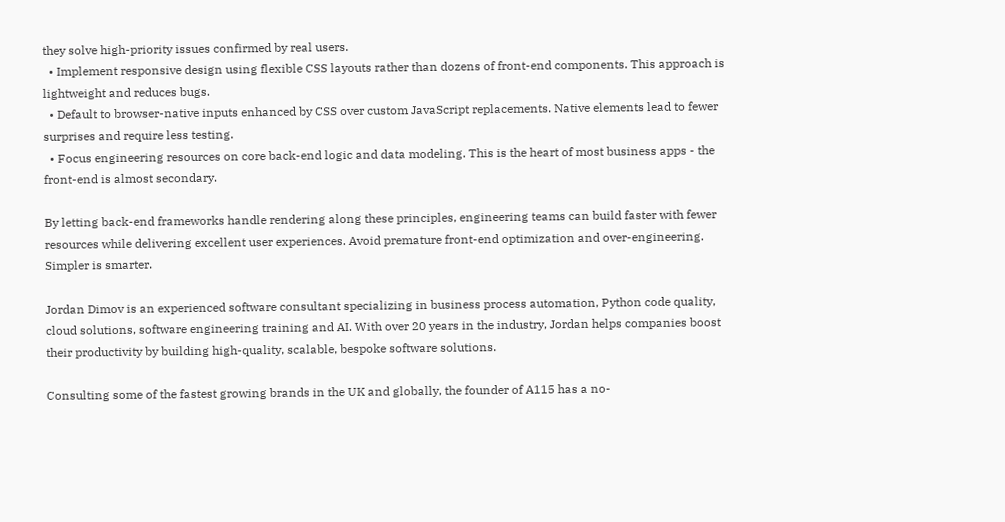they solve high-priority issues confirmed by real users.
  • Implement responsive design using flexible CSS layouts rather than dozens of front-end components. This approach is lightweight and reduces bugs.
  • Default to browser-native inputs enhanced by CSS over custom JavaScript replacements. Native elements lead to fewer surprises and require less testing.
  • Focus engineering resources on core back-end logic and data modeling. This is the heart of most business apps - the front-end is almost secondary.

By letting back-end frameworks handle rendering along these principles, engineering teams can build faster with fewer resources while delivering excellent user experiences. Avoid premature front-end optimization and over-engineering. Simpler is smarter.

Jordan Dimov is an experienced software consultant specializing in business process automation, Python code quality, cloud solutions, software engineering training and AI. With over 20 years in the industry, Jordan helps companies boost their productivity by building high-quality, scalable, bespoke software solutions.

Consulting some of the fastest growing brands in the UK and globally, the founder of A115 has a no-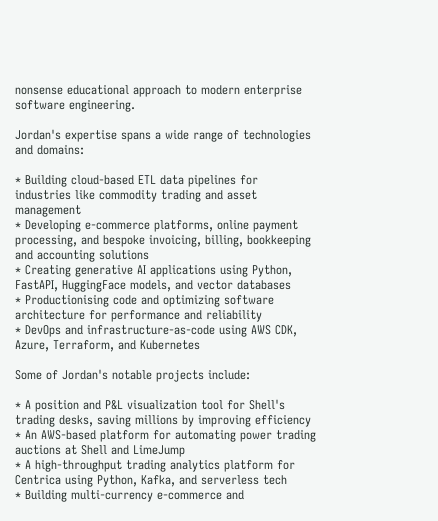nonsense educational approach to modern enterprise software engineering.

Jordan's expertise spans a wide range of technologies and domains:

* Building cloud-based ETL data pipelines for industries like commodity trading and asset management
* Developing e-commerce platforms, online payment processing, and bespoke invoicing, billing, bookkeeping and accounting solutions
* Creating generative AI applications using Python, FastAPI, HuggingFace models, and vector databases
* Productionising code and optimizing software architecture for performance and reliability
* DevOps and infrastructure-as-code using AWS CDK, Azure, Terraform, and Kubernetes

Some of Jordan's notable projects include:

* A position and P&L visualization tool for Shell's trading desks, saving millions by improving efficiency
* An AWS-based platform for automating power trading auctions at Shell and LimeJump
* A high-throughput trading analytics platform for Centrica using Python, Kafka, and serverless tech
* Building multi-currency e-commerce and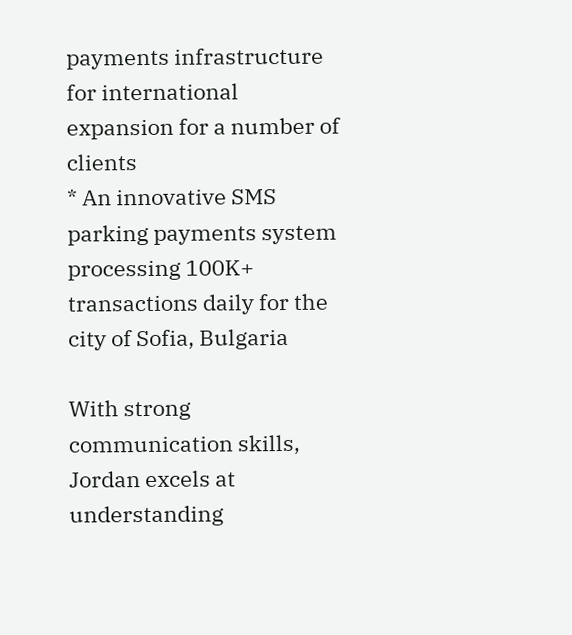payments infrastructure for international expansion for a number of clients
* An innovative SMS parking payments system processing 100K+ transactions daily for the city of Sofia, Bulgaria

With strong communication skills, Jordan excels at understanding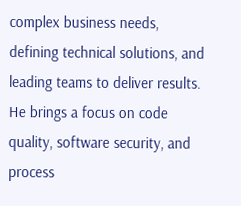complex business needs, defining technical solutions, and leading teams to deliver results. He brings a focus on code quality, software security, and process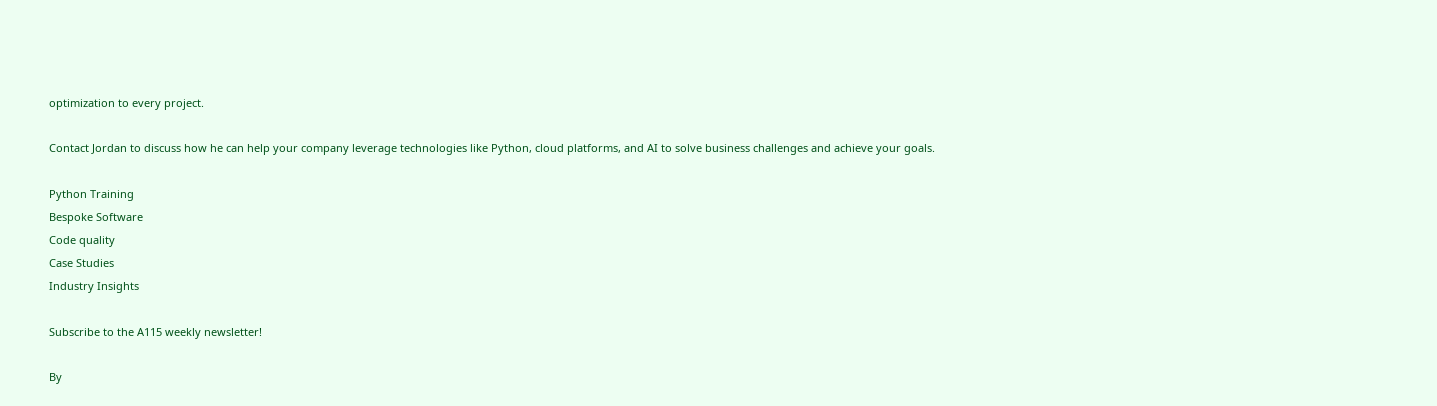optimization to every project.

Contact Jordan to discuss how he can help your company leverage technologies like Python, cloud platforms, and AI to solve business challenges and achieve your goals.

Python Training
Bespoke Software
Code quality
Case Studies
Industry Insights

Subscribe to the A115 weekly newsletter!

By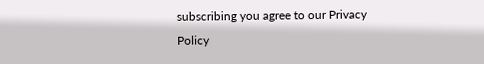subscribing you agree to our Privacy Policy